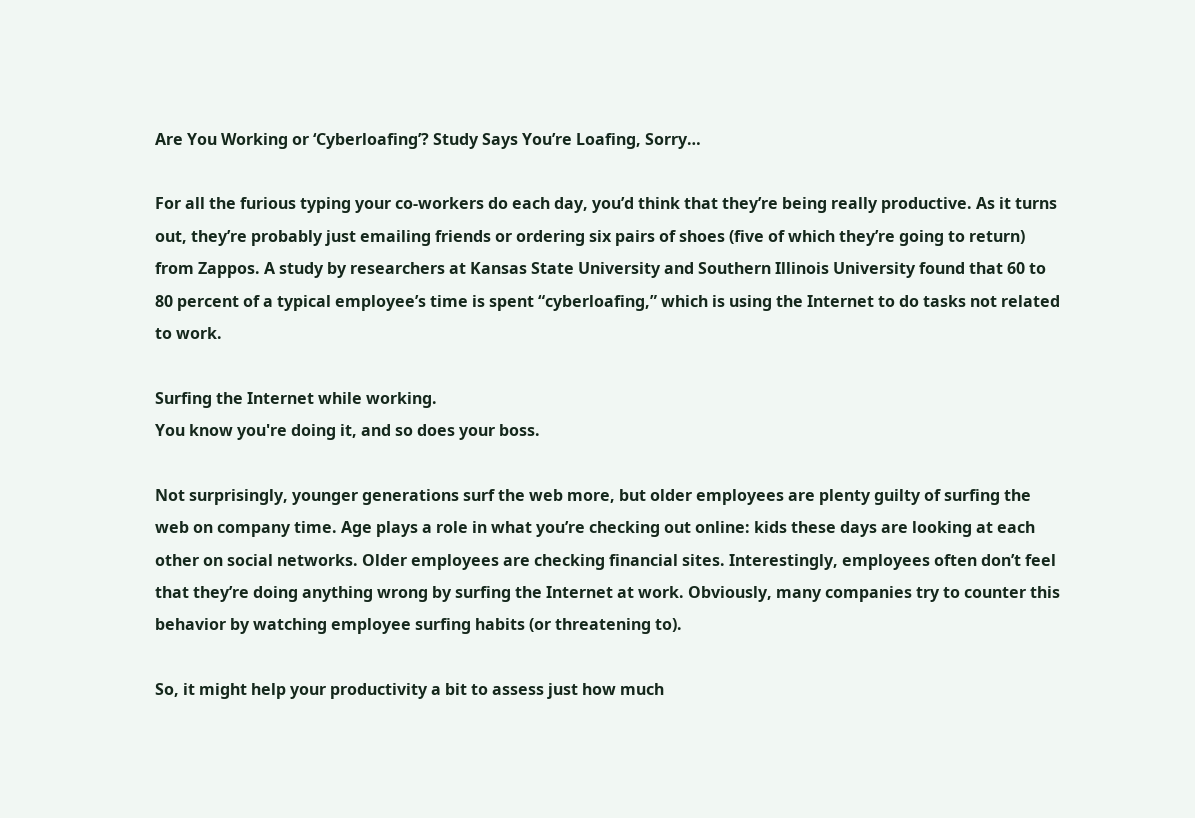Are You Working or ‘Cyberloafing’? Study Says You’re Loafing, Sorry…

For all the furious typing your co-workers do each day, you’d think that they’re being really productive. As it turns out, they’re probably just emailing friends or ordering six pairs of shoes (five of which they’re going to return) from Zappos. A study by researchers at Kansas State University and Southern Illinois University found that 60 to 80 percent of a typical employee’s time is spent “cyberloafing,” which is using the Internet to do tasks not related to work.

Surfing the Internet while working.
You know you're doing it, and so does your boss.

Not surprisingly, younger generations surf the web more, but older employees are plenty guilty of surfing the web on company time. Age plays a role in what you’re checking out online: kids these days are looking at each other on social networks. Older employees are checking financial sites. Interestingly, employees often don’t feel that they’re doing anything wrong by surfing the Internet at work. Obviously, many companies try to counter this behavior by watching employee surfing habits (or threatening to).

So, it might help your productivity a bit to assess just how much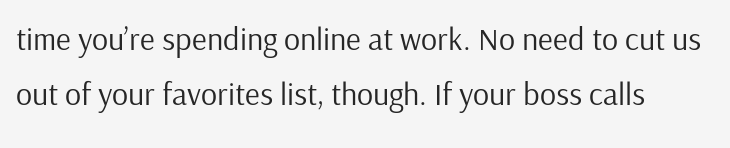time you’re spending online at work. No need to cut us out of your favorites list, though. If your boss calls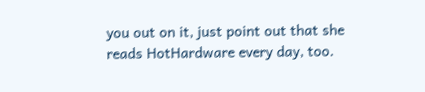you out on it, just point out that she reads HotHardware every day, too.